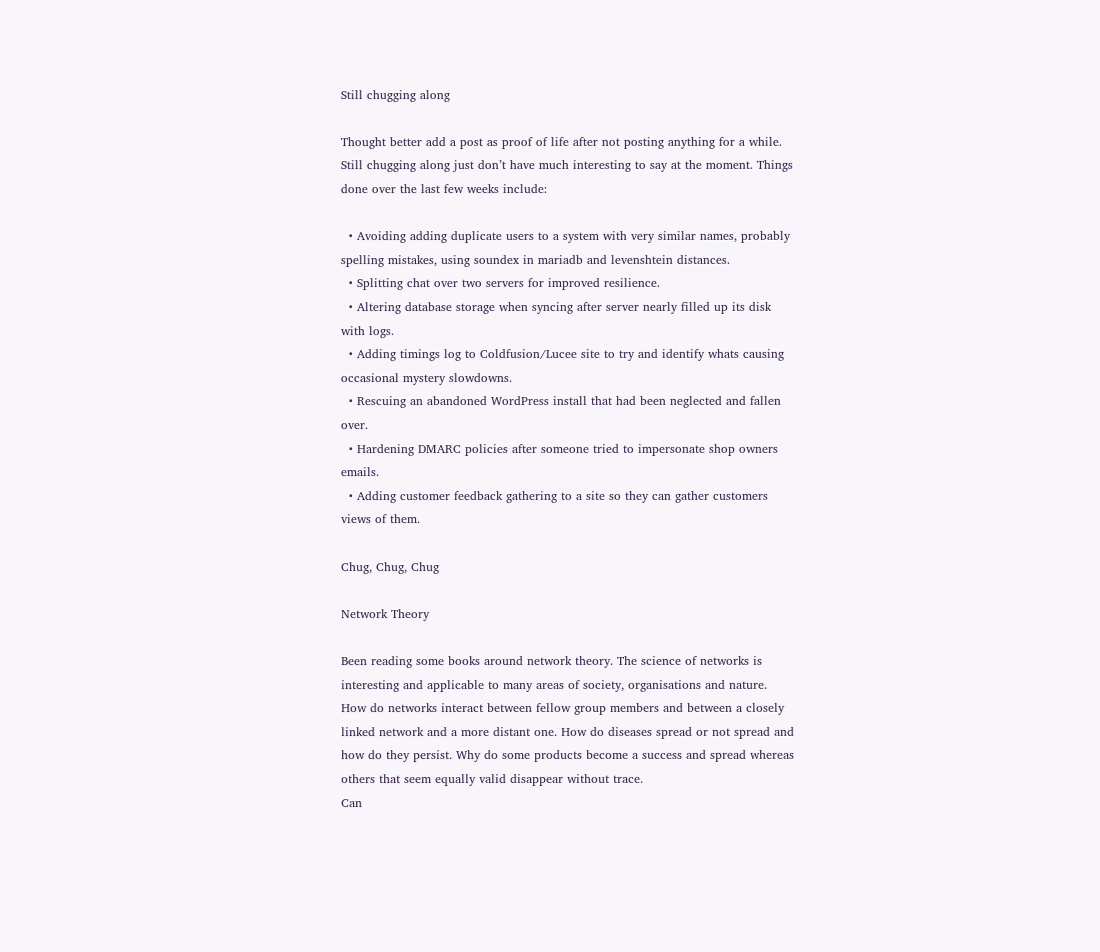Still chugging along

Thought better add a post as proof of life after not posting anything for a while. Still chugging along just don’t have much interesting to say at the moment. Things done over the last few weeks include:

  • Avoiding adding duplicate users to a system with very similar names, probably spelling mistakes, using soundex in mariadb and levenshtein distances.
  • Splitting chat over two servers for improved resilience.
  • Altering database storage when syncing after server nearly filled up its disk with logs.
  • Adding timings log to Coldfusion/Lucee site to try and identify whats causing occasional mystery slowdowns.
  • Rescuing an abandoned WordPress install that had been neglected and fallen over.
  • Hardening DMARC policies after someone tried to impersonate shop owners emails.
  • Adding customer feedback gathering to a site so they can gather customers views of them.

Chug, Chug, Chug

Network Theory

Been reading some books around network theory. The science of networks is interesting and applicable to many areas of society, organisations and nature. How do networks interact between fellow group members and between a closely linked network and a more distant one. How do diseases spread or not spread and how do they persist. Why do some products become a success and spread whereas others that seem equally valid disappear without trace.
Can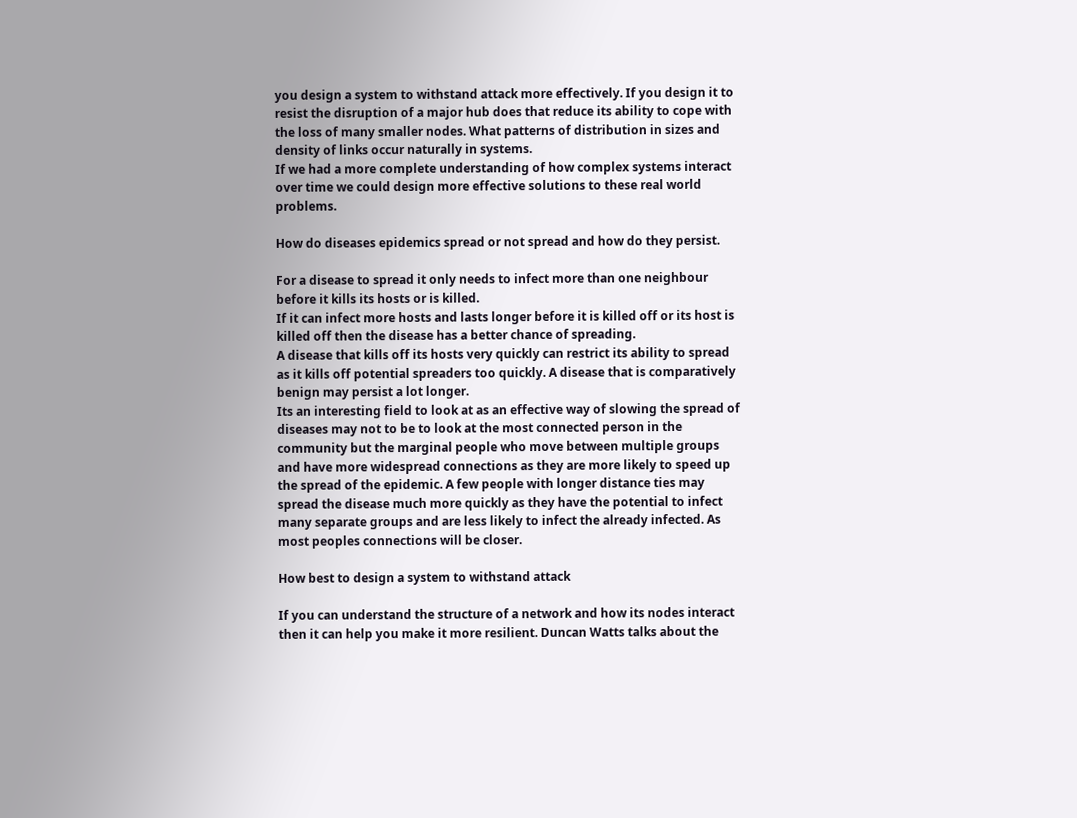you design a system to withstand attack more effectively. If you design it to resist the disruption of a major hub does that reduce its ability to cope with the loss of many smaller nodes. What patterns of distribution in sizes and density of links occur naturally in systems.
If we had a more complete understanding of how complex systems interact over time we could design more effective solutions to these real world problems.

How do diseases epidemics spread or not spread and how do they persist.

For a disease to spread it only needs to infect more than one neighbour before it kills its hosts or is killed.
If it can infect more hosts and lasts longer before it is killed off or its host is killed off then the disease has a better chance of spreading.
A disease that kills off its hosts very quickly can restrict its ability to spread as it kills off potential spreaders too quickly. A disease that is comparatively benign may persist a lot longer.
Its an interesting field to look at as an effective way of slowing the spread of diseases may not to be to look at the most connected person in the community but the marginal people who move between multiple groups and have more widespread connections as they are more likely to speed up the spread of the epidemic. A few people with longer distance ties may spread the disease much more quickly as they have the potential to infect many separate groups and are less likely to infect the already infected. As most peoples connections will be closer.

How best to design a system to withstand attack

If you can understand the structure of a network and how its nodes interact then it can help you make it more resilient. Duncan Watts talks about the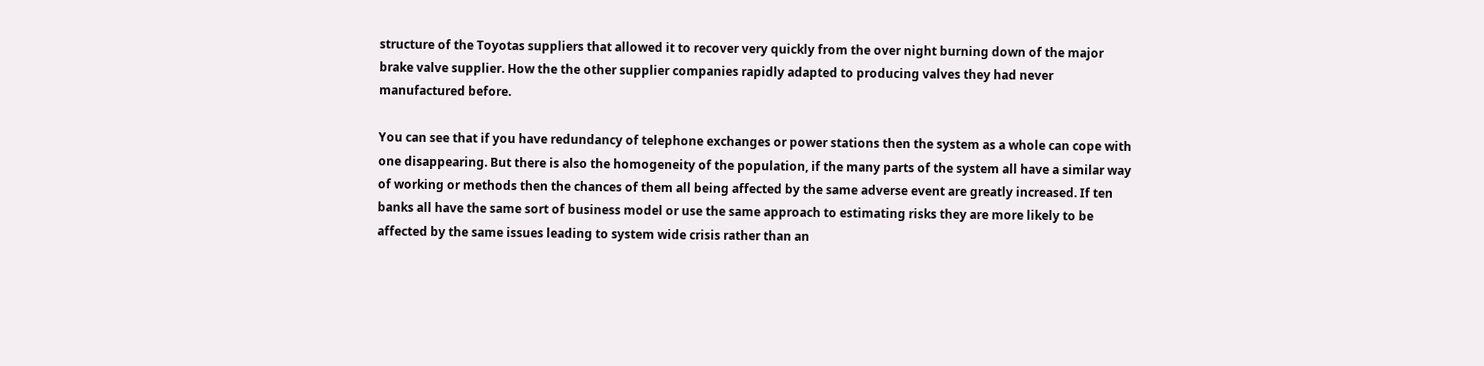structure of the Toyotas suppliers that allowed it to recover very quickly from the over night burning down of the major brake valve supplier. How the the other supplier companies rapidly adapted to producing valves they had never manufactured before.

You can see that if you have redundancy of telephone exchanges or power stations then the system as a whole can cope with one disappearing. But there is also the homogeneity of the population, if the many parts of the system all have a similar way of working or methods then the chances of them all being affected by the same adverse event are greatly increased. If ten banks all have the same sort of business model or use the same approach to estimating risks they are more likely to be affected by the same issues leading to system wide crisis rather than an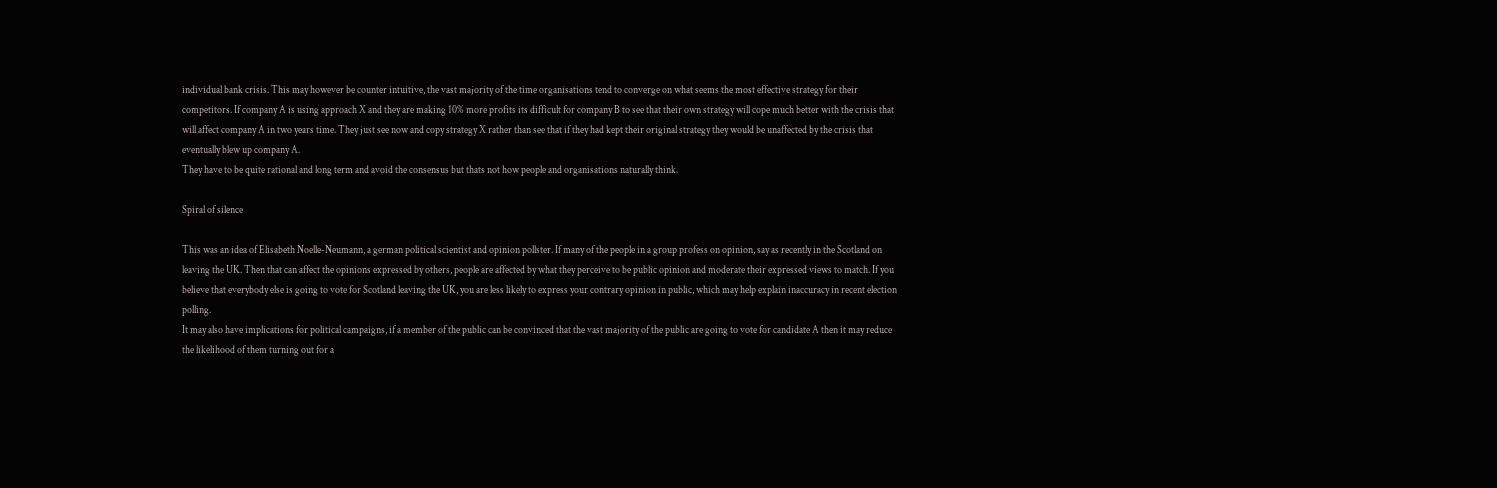individual bank crisis. This may however be counter intuitive, the vast majority of the time organisations tend to converge on what seems the most effective strategy for their competitors. If company A is using approach X and they are making 10% more profits its difficult for company B to see that their own strategy will cope much better with the crisis that will affect company A in two years time. They just see now and copy strategy X rather than see that if they had kept their original strategy they would be unaffected by the crisis that eventually blew up company A.
They have to be quite rational and long term and avoid the consensus but thats not how people and organisations naturally think.

Spiral of silence

This was an idea of Elisabeth Noelle-Neumann, a german political scientist and opinion pollster. If many of the people in a group profess on opinion, say as recently in the Scotland on leaving the UK. Then that can affect the opinions expressed by others, people are affected by what they perceive to be public opinion and moderate their expressed views to match. If you believe that everybody else is going to vote for Scotland leaving the UK, you are less likely to express your contrary opinion in public, which may help explain inaccuracy in recent election polling.
It may also have implications for political campaigns, if a member of the public can be convinced that the vast majority of the public are going to vote for candidate A then it may reduce the likelihood of them turning out for a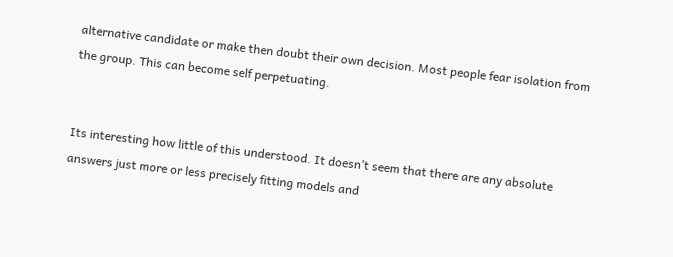alternative candidate or make then doubt their own decision. Most people fear isolation from the group. This can become self perpetuating.


Its interesting how little of this understood. It doesn’t seem that there are any absolute answers just more or less precisely fitting models and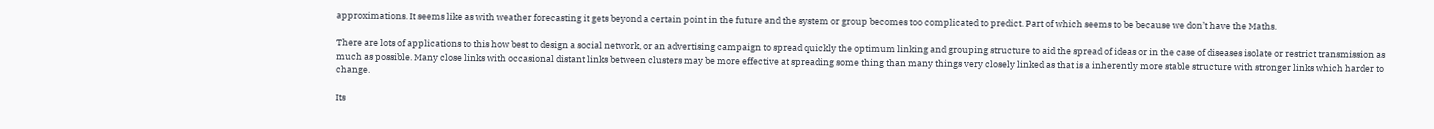approximations. It seems like as with weather forecasting it gets beyond a certain point in the future and the system or group becomes too complicated to predict. Part of which seems to be because we don’t have the Maths.

There are lots of applications to this how best to design a social network, or an advertising campaign to spread quickly the optimum linking and grouping structure to aid the spread of ideas or in the case of diseases isolate or restrict transmission as much as possible. Many close links with occasional distant links between clusters may be more effective at spreading some thing than many things very closely linked as that is a inherently more stable structure with stronger links which harder to change.

Its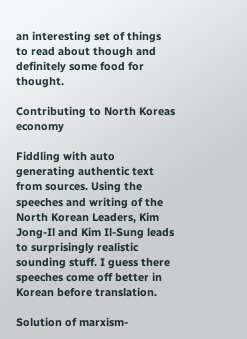an interesting set of things to read about though and definitely some food for thought.

Contributing to North Koreas economy

Fiddling with auto generating authentic text from sources. Using the speeches and writing of the North Korean Leaders, Kim Jong-Il and Kim Il-Sung leads to surprisingly realistic sounding stuff. I guess there speeches come off better in Korean before translation.

Solution of marxism-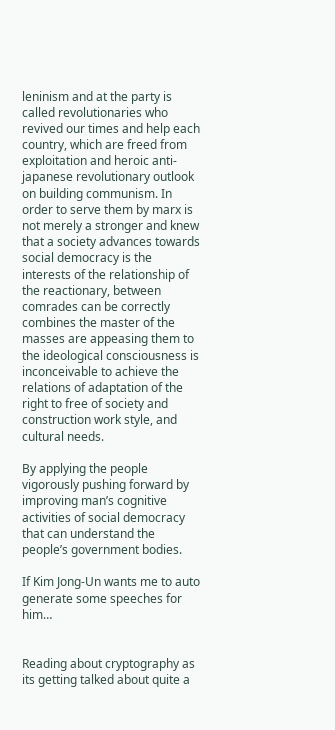leninism and at the party is called revolutionaries who revived our times and help each country, which are freed from exploitation and heroic anti-japanese revolutionary outlook on building communism. In order to serve them by marx is not merely a stronger and knew that a society advances towards social democracy is the interests of the relationship of the reactionary, between comrades can be correctly combines the master of the masses are appeasing them to the ideological consciousness is inconceivable to achieve the relations of adaptation of the right to free of society and construction work style, and cultural needs.

By applying the people vigorously pushing forward by improving man’s cognitive activities of social democracy that can understand the people’s government bodies.

If Kim Jong-Un wants me to auto generate some speeches for him…


Reading about cryptography as its getting talked about quite a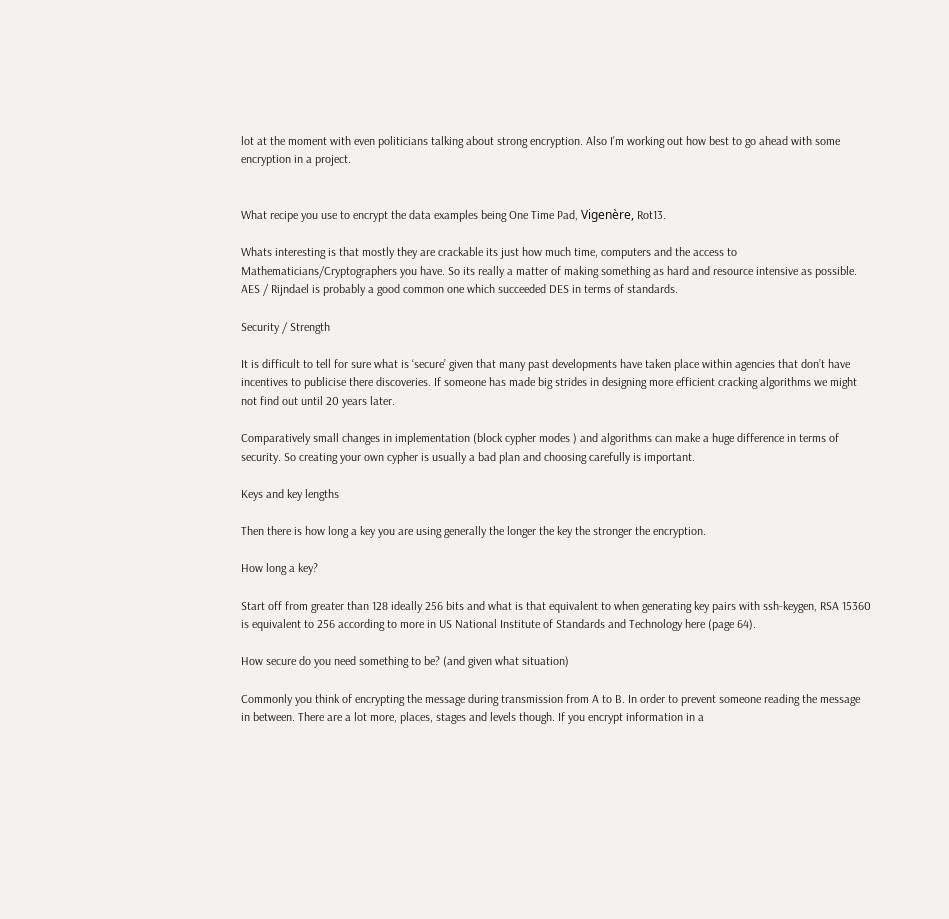lot at the moment with even politicians talking about strong encryption. Also I’m working out how best to go ahead with some encryption in a project.


What recipe you use to encrypt the data examples being One Time Pad, Vigenère, Rot13.

Whats interesting is that mostly they are crackable its just how much time, computers and the access to Mathematicians/Cryptographers you have. So its really a matter of making something as hard and resource intensive as possible. AES / Rijndael is probably a good common one which succeeded DES in terms of standards.

Security / Strength

It is difficult to tell for sure what is ‘secure’ given that many past developments have taken place within agencies that don’t have incentives to publicise there discoveries. If someone has made big strides in designing more efficient cracking algorithms we might not find out until 20 years later.

Comparatively small changes in implementation (block cypher modes ) and algorithms can make a huge difference in terms of security. So creating your own cypher is usually a bad plan and choosing carefully is important.

Keys and key lengths

Then there is how long a key you are using generally the longer the key the stronger the encryption.

How long a key?

Start off from greater than 128 ideally 256 bits and what is that equivalent to when generating key pairs with ssh-keygen, RSA 15360 is equivalent to 256 according to more in US National Institute of Standards and Technology here (page 64).

How secure do you need something to be? (and given what situation)

Commonly you think of encrypting the message during transmission from A to B. In order to prevent someone reading the message in between. There are a lot more, places, stages and levels though. If you encrypt information in a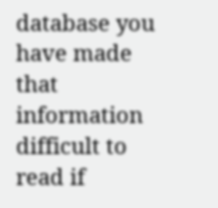database you have made that information difficult to read if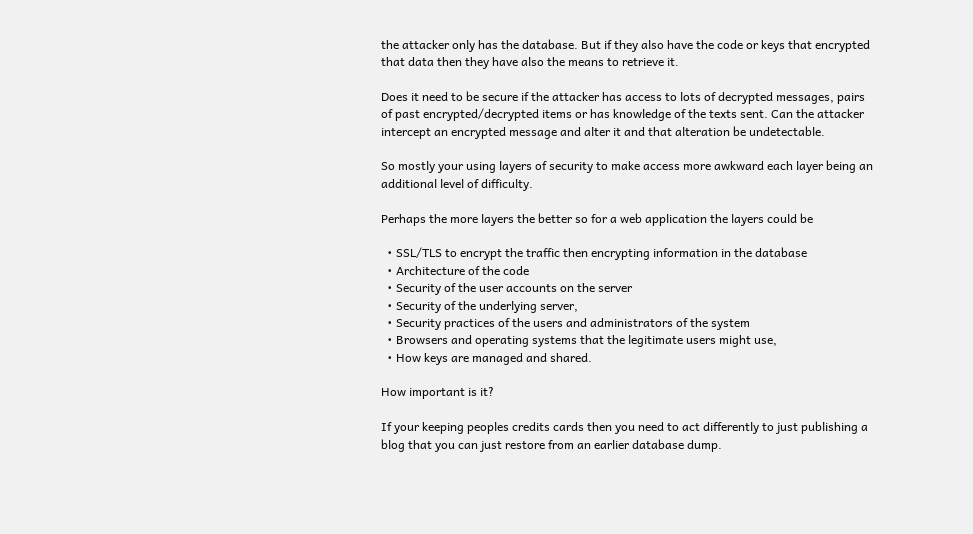the attacker only has the database. But if they also have the code or keys that encrypted that data then they have also the means to retrieve it.

Does it need to be secure if the attacker has access to lots of decrypted messages, pairs of past encrypted/decrypted items or has knowledge of the texts sent. Can the attacker intercept an encrypted message and alter it and that alteration be undetectable.

So mostly your using layers of security to make access more awkward each layer being an additional level of difficulty.

Perhaps the more layers the better so for a web application the layers could be

  • SSL/TLS to encrypt the traffic then encrypting information in the database
  • Architecture of the code
  • Security of the user accounts on the server
  • Security of the underlying server,
  • Security practices of the users and administrators of the system
  • Browsers and operating systems that the legitimate users might use,
  • How keys are managed and shared.

How important is it?

If your keeping peoples credits cards then you need to act differently to just publishing a blog that you can just restore from an earlier database dump.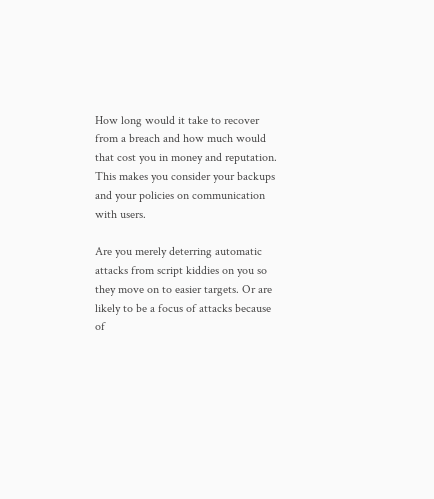How long would it take to recover from a breach and how much would that cost you in money and reputation. This makes you consider your backups and your policies on communication with users.

Are you merely deterring automatic attacks from script kiddies on you so they move on to easier targets. Or are likely to be a focus of attacks because of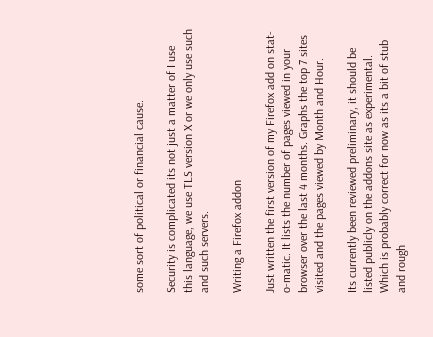some sort of political or financial cause.

Security is complicated its not just a matter of I use this language, we use TLS version X or we only use such and such servers.

Writing a Firefox addon

Just written the first version of my Firefox add on stat-o-matic. It lists the number of pages viewed in your browser over the last 4 months. Graphs the top 7 sites visited and the pages viewed by Month and Hour.

Its currently been reviewed preliminary, it should be listed publicly on the addons site as experimental. Which is probably correct for now as its a bit of stub and rough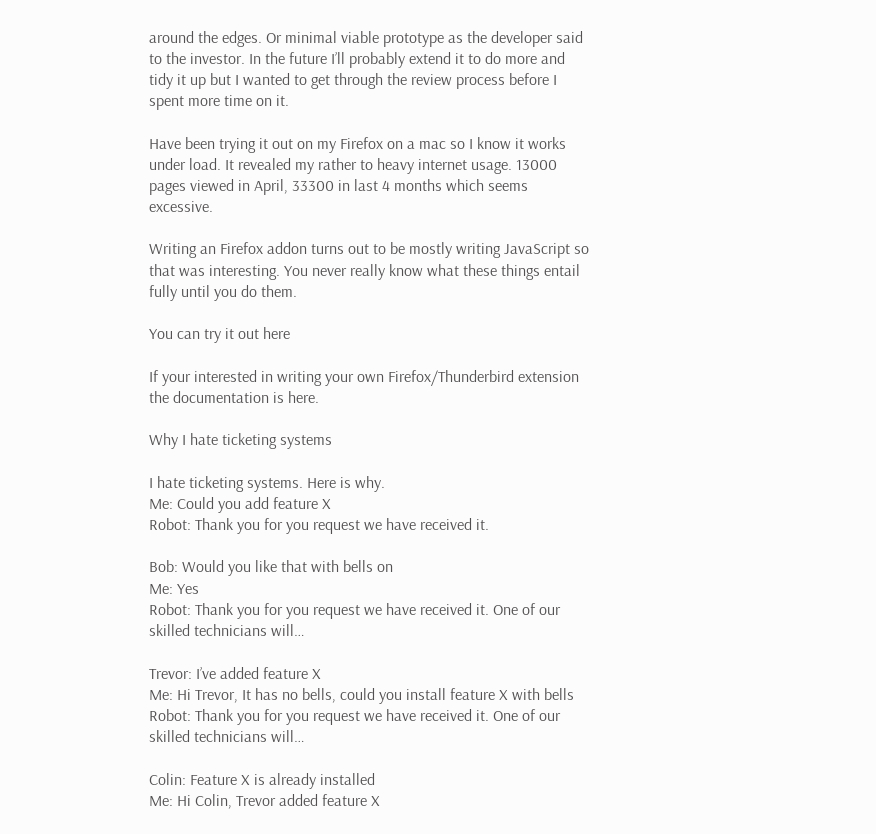around the edges. Or minimal viable prototype as the developer said to the investor. In the future I’ll probably extend it to do more and tidy it up but I wanted to get through the review process before I spent more time on it.

Have been trying it out on my Firefox on a mac so I know it works under load. It revealed my rather to heavy internet usage. 13000 pages viewed in April, 33300 in last 4 months which seems excessive.

Writing an Firefox addon turns out to be mostly writing JavaScript so that was interesting. You never really know what these things entail fully until you do them.

You can try it out here

If your interested in writing your own Firefox/Thunderbird extension the documentation is here.

Why I hate ticketing systems

I hate ticketing systems. Here is why.
Me: Could you add feature X
Robot: Thank you for you request we have received it.

Bob: Would you like that with bells on
Me: Yes
Robot: Thank you for you request we have received it. One of our skilled technicians will…

Trevor: I’ve added feature X
Me: Hi Trevor, It has no bells, could you install feature X with bells
Robot: Thank you for you request we have received it. One of our skilled technicians will…

Colin: Feature X is already installed
Me: Hi Colin, Trevor added feature X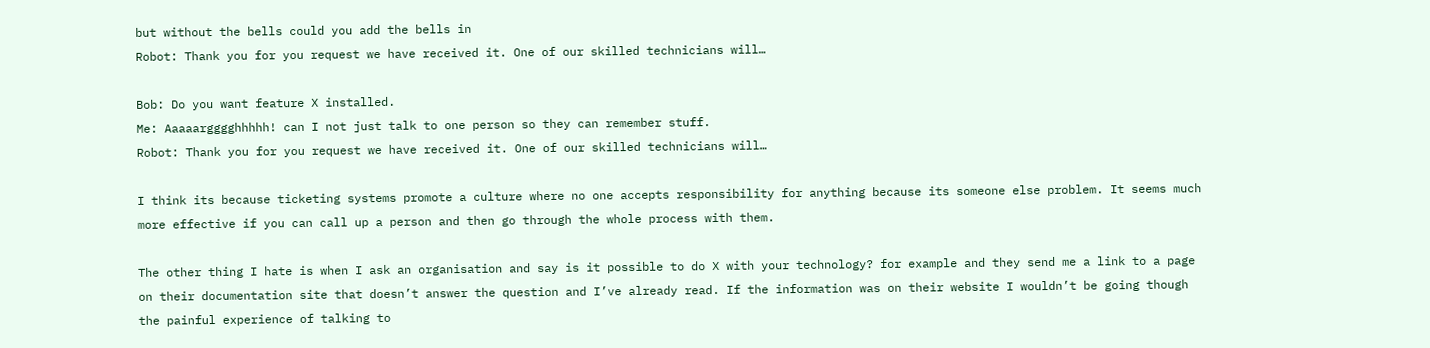but without the bells could you add the bells in
Robot: Thank you for you request we have received it. One of our skilled technicians will…

Bob: Do you want feature X installed.
Me: Aaaaargggghhhhh! can I not just talk to one person so they can remember stuff.
Robot: Thank you for you request we have received it. One of our skilled technicians will…

I think its because ticketing systems promote a culture where no one accepts responsibility for anything because its someone else problem. It seems much more effective if you can call up a person and then go through the whole process with them.

The other thing I hate is when I ask an organisation and say is it possible to do X with your technology? for example and they send me a link to a page on their documentation site that doesn’t answer the question and I’ve already read. If the information was on their website I wouldn’t be going though the painful experience of talking to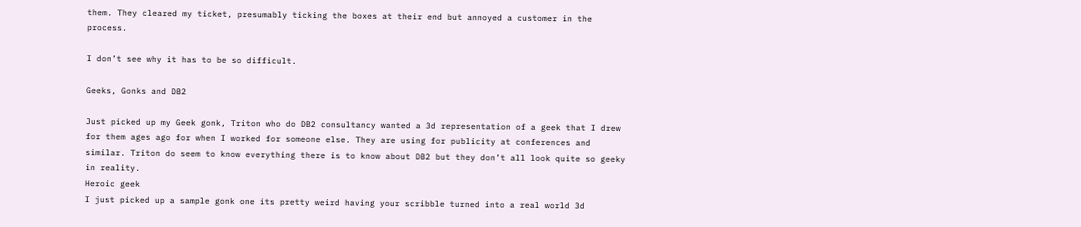them. They cleared my ticket, presumably ticking the boxes at their end but annoyed a customer in the process.

I don’t see why it has to be so difficult.

Geeks, Gonks and DB2

Just picked up my Geek gonk, Triton who do DB2 consultancy wanted a 3d representation of a geek that I drew for them ages ago for when I worked for someone else. They are using for publicity at conferences and similar. Triton do seem to know everything there is to know about DB2 but they don’t all look quite so geeky in reality.
Heroic geek
I just picked up a sample gonk one its pretty weird having your scribble turned into a real world 3d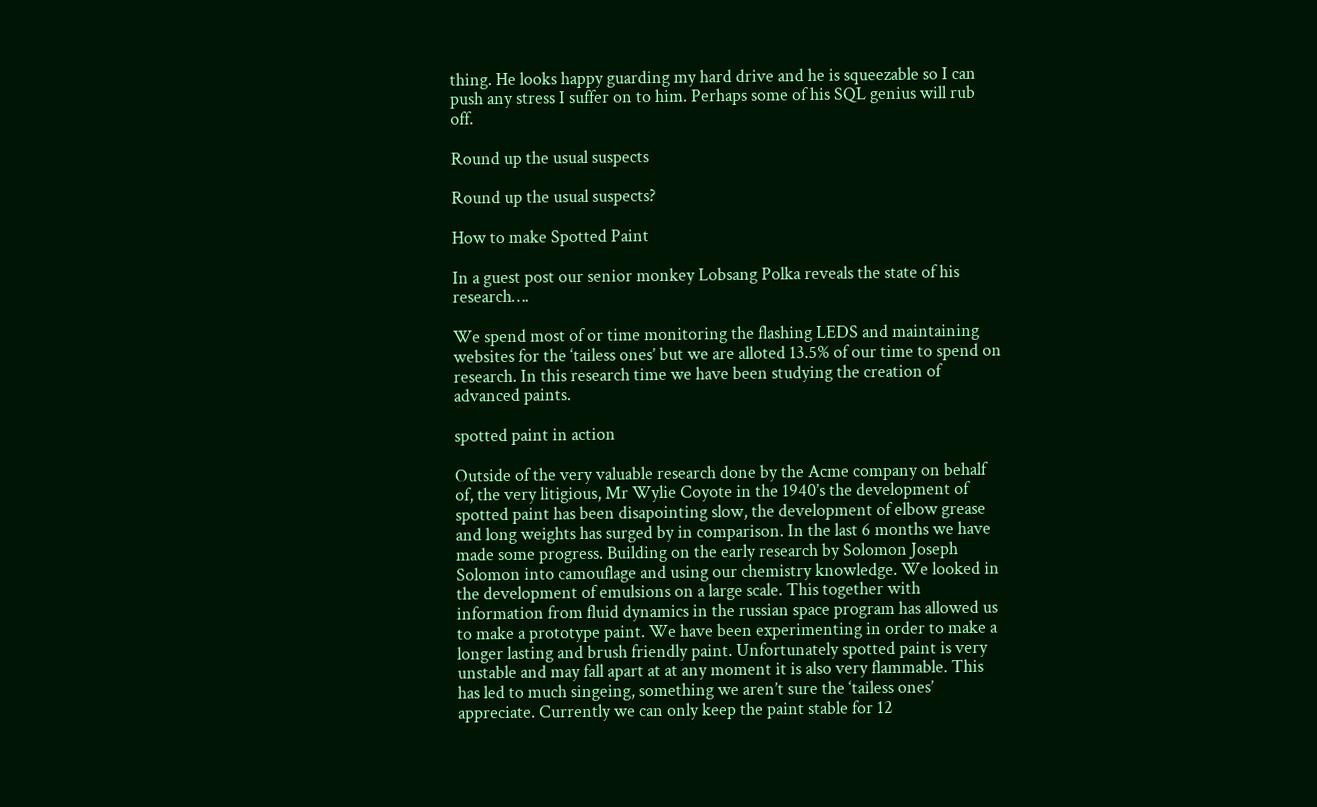thing. He looks happy guarding my hard drive and he is squeezable so I can push any stress I suffer on to him. Perhaps some of his SQL genius will rub off.

Round up the usual suspects

Round up the usual suspects?

How to make Spotted Paint

In a guest post our senior monkey Lobsang Polka reveals the state of his research….

We spend most of or time monitoring the flashing LEDS and maintaining websites for the ‘tailess ones’ but we are alloted 13.5% of our time to spend on research. In this research time we have been studying the creation of advanced paints.

spotted paint in action

Outside of the very valuable research done by the Acme company on behalf of, the very litigious, Mr Wylie Coyote in the 1940’s the development of spotted paint has been disapointing slow, the development of elbow grease and long weights has surged by in comparison. In the last 6 months we have made some progress. Building on the early research by Solomon Joseph Solomon into camouflage and using our chemistry knowledge. We looked in the development of emulsions on a large scale. This together with information from fluid dynamics in the russian space program has allowed us to make a prototype paint. We have been experimenting in order to make a longer lasting and brush friendly paint. Unfortunately spotted paint is very unstable and may fall apart at at any moment it is also very flammable. This has led to much singeing, something we aren’t sure the ‘tailess ones’ appreciate. Currently we can only keep the paint stable for 12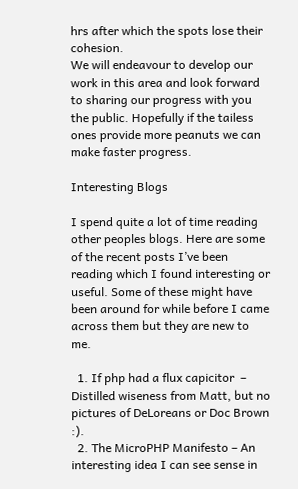hrs after which the spots lose their cohesion.
We will endeavour to develop our work in this area and look forward to sharing our progress with you the public. Hopefully if the tailess ones provide more peanuts we can make faster progress.

Interesting Blogs

I spend quite a lot of time reading other peoples blogs. Here are some of the recent posts I’ve been reading which I found interesting or useful. Some of these might have been around for while before I came across them but they are new to me.

  1. If php had a flux capicitor  – Distilled wiseness from Matt, but no pictures of DeLoreans or Doc Brown :).
  2. The MicroPHP Manifesto – An interesting idea I can see sense in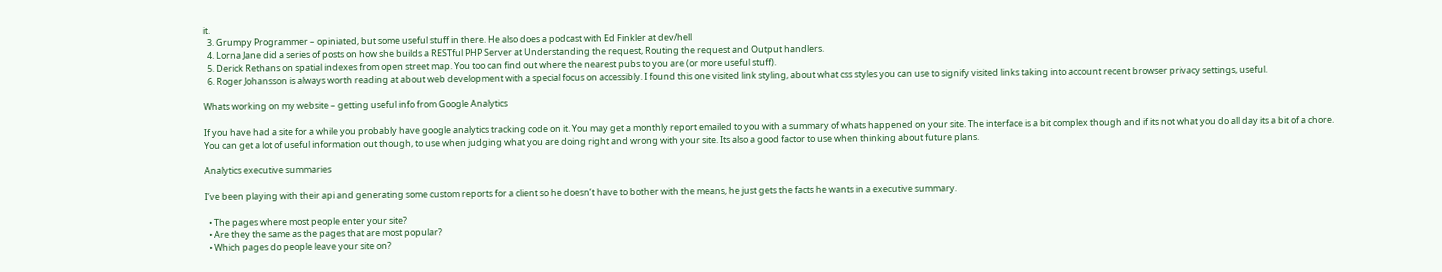it.
  3. Grumpy Programmer – opiniated, but some useful stuff in there. He also does a podcast with Ed Finkler at dev/hell
  4. Lorna Jane did a series of posts on how she builds a RESTful PHP Server at Understanding the request, Routing the request and Output handlers.
  5. Derick Rethans on spatial indexes from open street map. You too can find out where the nearest pubs to you are (or more useful stuff).
  6. Roger Johansson is always worth reading at about web development with a special focus on accessibly. I found this one visited link styling, about what css styles you can use to signify visited links taking into account recent browser privacy settings, useful.

Whats working on my website – getting useful info from Google Analytics

If you have had a site for a while you probably have google analytics tracking code on it. You may get a monthly report emailed to you with a summary of whats happened on your site. The interface is a bit complex though and if its not what you do all day its a bit of a chore. You can get a lot of useful information out though, to use when judging what you are doing right and wrong with your site. Its also a good factor to use when thinking about future plans.

Analytics executive summaries

I’ve been playing with their api and generating some custom reports for a client so he doesn’t have to bother with the means, he just gets the facts he wants in a executive summary.

  • The pages where most people enter your site?
  • Are they the same as the pages that are most popular?
  • Which pages do people leave your site on?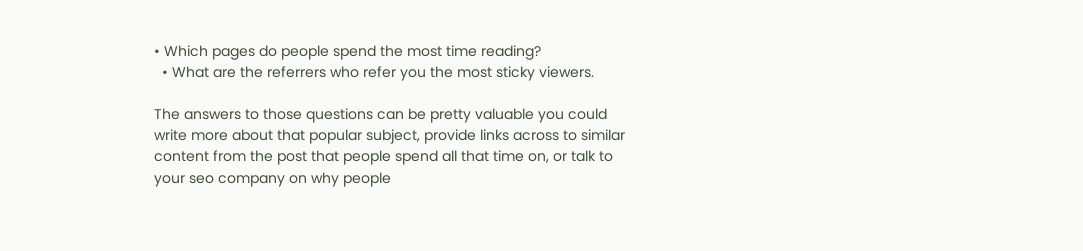• Which pages do people spend the most time reading?
  • What are the referrers who refer you the most sticky viewers.

The answers to those questions can be pretty valuable you could write more about that popular subject, provide links across to similar content from the post that people spend all that time on, or talk to your seo company on why people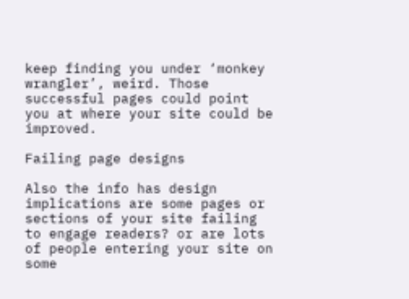keep finding you under ‘monkey wrangler’, weird. Those successful pages could point you at where your site could be improved.

Failing page designs

Also the info has design implications are some pages or sections of your site failing to engage readers? or are lots of people entering your site on some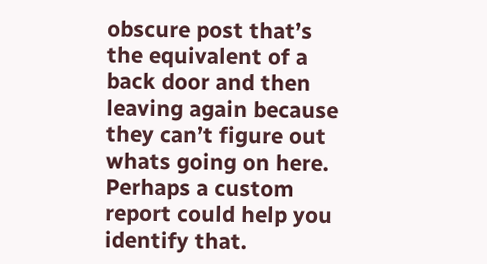obscure post that’s the equivalent of a back door and then leaving again because they can’t figure out whats going on here. Perhaps a custom report could help you identify that.